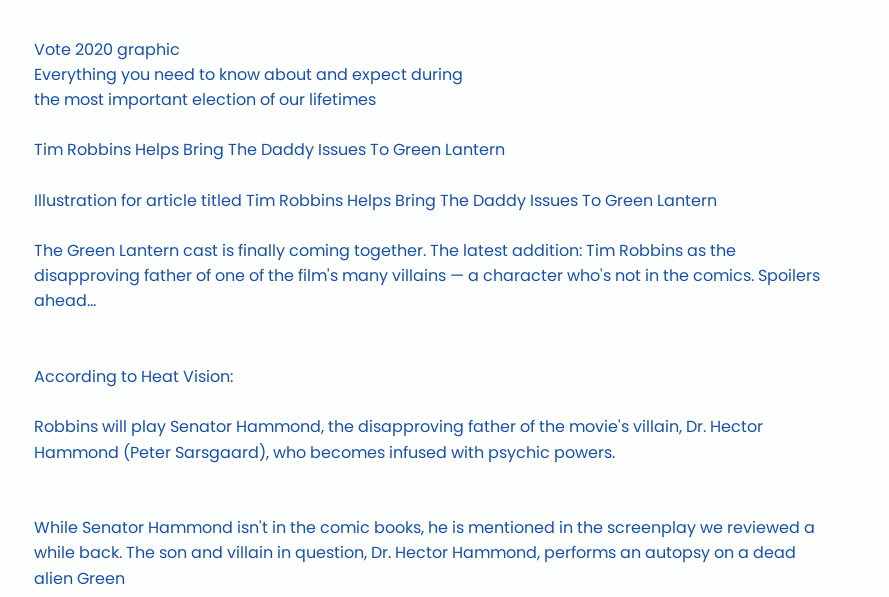Vote 2020 graphic
Everything you need to know about and expect during
the most important election of our lifetimes

Tim Robbins Helps Bring The Daddy Issues To Green Lantern

Illustration for article titled Tim Robbins Helps Bring The Daddy Issues To Green Lantern

The Green Lantern cast is finally coming together. The latest addition: Tim Robbins as the disapproving father of one of the film's many villains — a character who's not in the comics. Spoilers ahead...


According to Heat Vision:

Robbins will play Senator Hammond, the disapproving father of the movie's villain, Dr. Hector Hammond (Peter Sarsgaard), who becomes infused with psychic powers.


While Senator Hammond isn't in the comic books, he is mentioned in the screenplay we reviewed a while back. The son and villain in question, Dr. Hector Hammond, performs an autopsy on a dead alien Green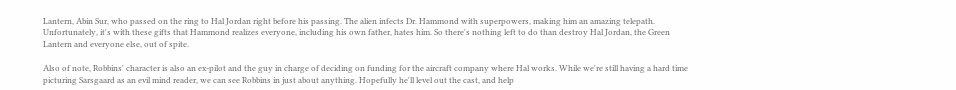Lantern, Abin Sur, who passed on the ring to Hal Jordan right before his passing. The alien infects Dr. Hammond with superpowers, making him an amazing telepath. Unfortunately, it's with these gifts that Hammond realizes everyone, including his own father, hates him. So there's nothing left to do than destroy Hal Jordan, the Green Lantern and everyone else, out of spite.

Also of note, Robbins' character is also an ex-pilot and the guy in charge of deciding on funding for the aircraft company where Hal works. While we're still having a hard time picturing Sarsgaard as an evil mind reader, we can see Robbins in just about anything. Hopefully he'll level out the cast, and help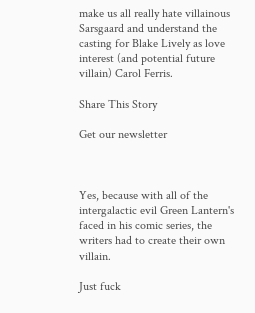make us all really hate villainous Sarsgaard and understand the casting for Blake Lively as love interest (and potential future villain) Carol Ferris.

Share This Story

Get our newsletter



Yes, because with all of the intergalactic evil Green Lantern's faced in his comic series, the writers had to create their own villain.

Just fuck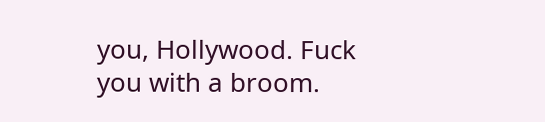you, Hollywood. Fuck you with a broom.